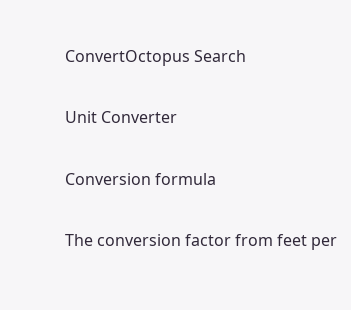ConvertOctopus Search

Unit Converter

Conversion formula

The conversion factor from feet per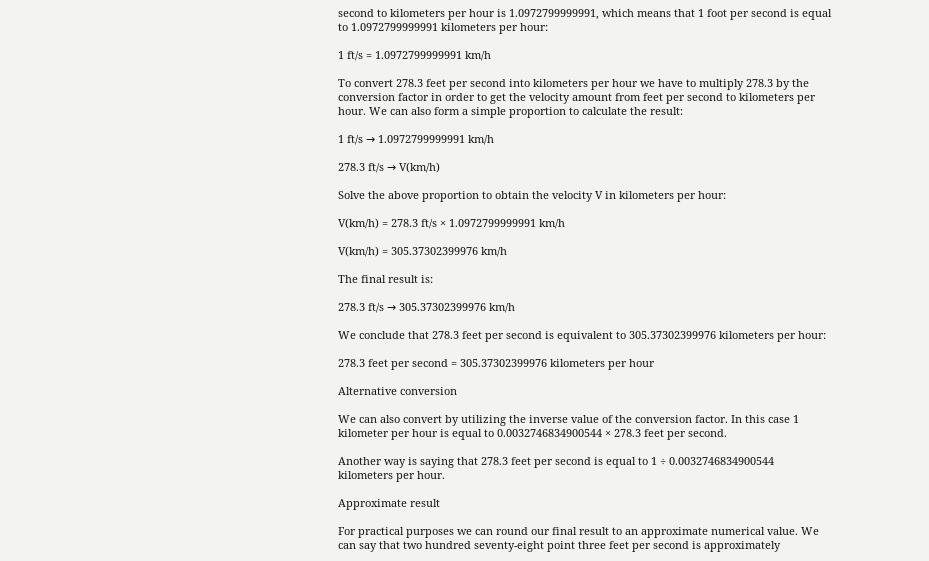second to kilometers per hour is 1.0972799999991, which means that 1 foot per second is equal to 1.0972799999991 kilometers per hour:

1 ft/s = 1.0972799999991 km/h

To convert 278.3 feet per second into kilometers per hour we have to multiply 278.3 by the conversion factor in order to get the velocity amount from feet per second to kilometers per hour. We can also form a simple proportion to calculate the result:

1 ft/s → 1.0972799999991 km/h

278.3 ft/s → V(km/h)

Solve the above proportion to obtain the velocity V in kilometers per hour:

V(km/h) = 278.3 ft/s × 1.0972799999991 km/h

V(km/h) = 305.37302399976 km/h

The final result is:

278.3 ft/s → 305.37302399976 km/h

We conclude that 278.3 feet per second is equivalent to 305.37302399976 kilometers per hour:

278.3 feet per second = 305.37302399976 kilometers per hour

Alternative conversion

We can also convert by utilizing the inverse value of the conversion factor. In this case 1 kilometer per hour is equal to 0.0032746834900544 × 278.3 feet per second.

Another way is saying that 278.3 feet per second is equal to 1 ÷ 0.0032746834900544 kilometers per hour.

Approximate result

For practical purposes we can round our final result to an approximate numerical value. We can say that two hundred seventy-eight point three feet per second is approximately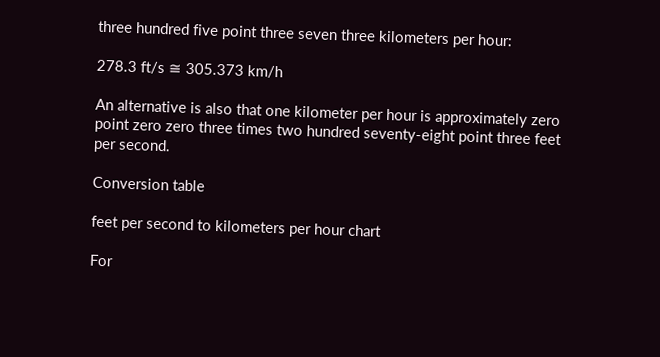three hundred five point three seven three kilometers per hour:

278.3 ft/s ≅ 305.373 km/h

An alternative is also that one kilometer per hour is approximately zero point zero zero three times two hundred seventy-eight point three feet per second.

Conversion table

feet per second to kilometers per hour chart

For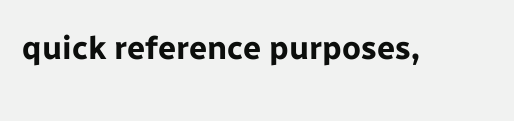quick reference purposes,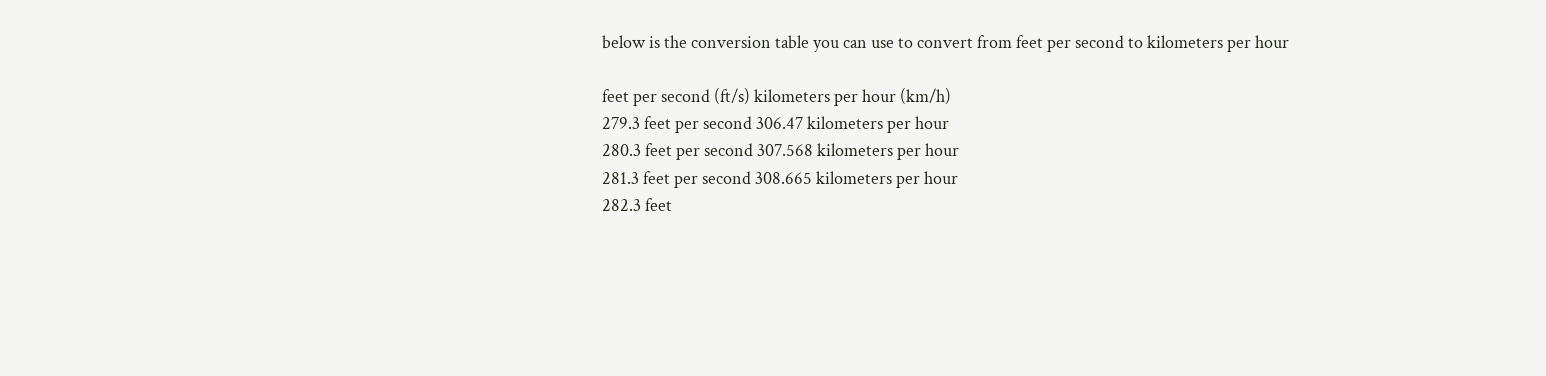below is the conversion table you can use to convert from feet per second to kilometers per hour

feet per second (ft/s) kilometers per hour (km/h)
279.3 feet per second 306.47 kilometers per hour
280.3 feet per second 307.568 kilometers per hour
281.3 feet per second 308.665 kilometers per hour
282.3 feet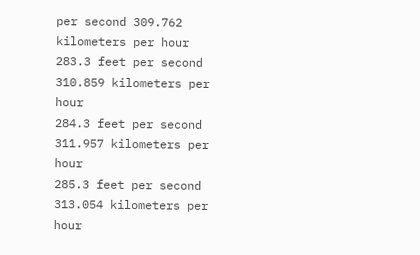per second 309.762 kilometers per hour
283.3 feet per second 310.859 kilometers per hour
284.3 feet per second 311.957 kilometers per hour
285.3 feet per second 313.054 kilometers per hour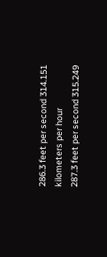286.3 feet per second 314.151 kilometers per hour
287.3 feet per second 315.249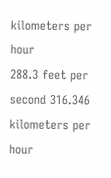kilometers per hour
288.3 feet per second 316.346 kilometers per hour